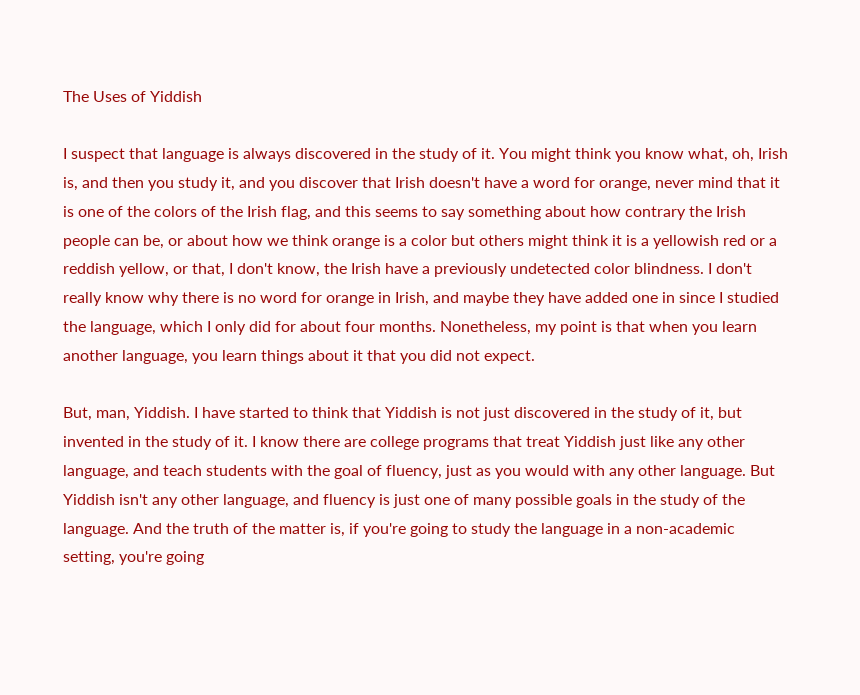The Uses of Yiddish

I suspect that language is always discovered in the study of it. You might think you know what, oh, Irish is, and then you study it, and you discover that Irish doesn't have a word for orange, never mind that it is one of the colors of the Irish flag, and this seems to say something about how contrary the Irish people can be, or about how we think orange is a color but others might think it is a yellowish red or a reddish yellow, or that, I don't know, the Irish have a previously undetected color blindness. I don't really know why there is no word for orange in Irish, and maybe they have added one in since I studied the language, which I only did for about four months. Nonetheless, my point is that when you learn another language, you learn things about it that you did not expect.

But, man, Yiddish. I have started to think that Yiddish is not just discovered in the study of it, but invented in the study of it. I know there are college programs that treat Yiddish just like any other language, and teach students with the goal of fluency, just as you would with any other language. But Yiddish isn't any other language, and fluency is just one of many possible goals in the study of the language. And the truth of the matter is, if you're going to study the language in a non-academic setting, you're going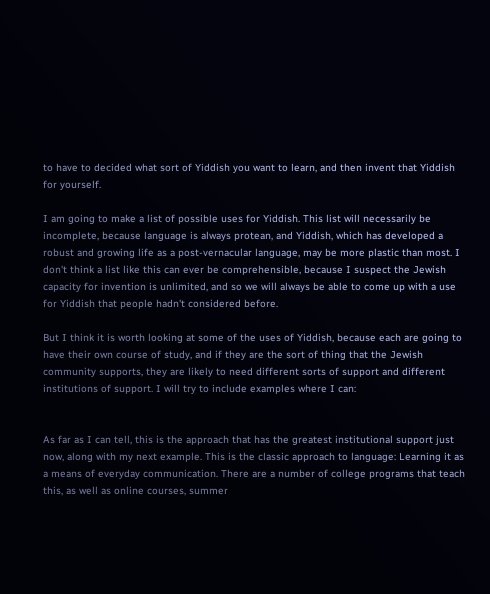to have to decided what sort of Yiddish you want to learn, and then invent that Yiddish for yourself.

I am going to make a list of possible uses for Yiddish. This list will necessarily be incomplete, because language is always protean, and Yiddish, which has developed a robust and growing life as a post-vernacular language, may be more plastic than most. I don't think a list like this can ever be comprehensible, because I suspect the Jewish capacity for invention is unlimited, and so we will always be able to come up with a use for Yiddish that people hadn't considered before.

But I think it is worth looking at some of the uses of Yiddish, because each are going to have their own course of study, and if they are the sort of thing that the Jewish community supports, they are likely to need different sorts of support and different institutions of support. I will try to include examples where I can:


As far as I can tell, this is the approach that has the greatest institutional support just now, along with my next example. This is the classic approach to language: Learning it as a means of everyday communication. There are a number of college programs that teach this, as well as online courses, summer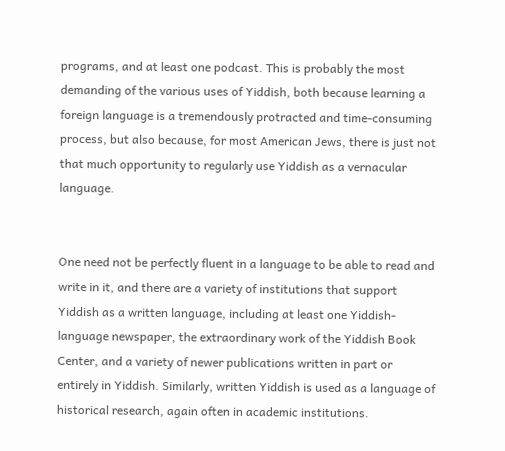programs, and at least one podcast. This is probably the most demanding of the various uses of Yiddish, both because learning a foreign language is a tremendously protracted and time-consuming process, but also because, for most American Jews, there is just not that much opportunity to regularly use Yiddish as a vernacular language.


One need not be perfectly fluent in a language to be able to read and write in it, and there are a variety of institutions that support Yiddish as a written language, including at least one Yiddish-language newspaper, the extraordinary work of the Yiddish Book Center, and a variety of newer publications written in part or entirely in Yiddish. Similarly, written Yiddish is used as a language of historical research, again often in academic institutions.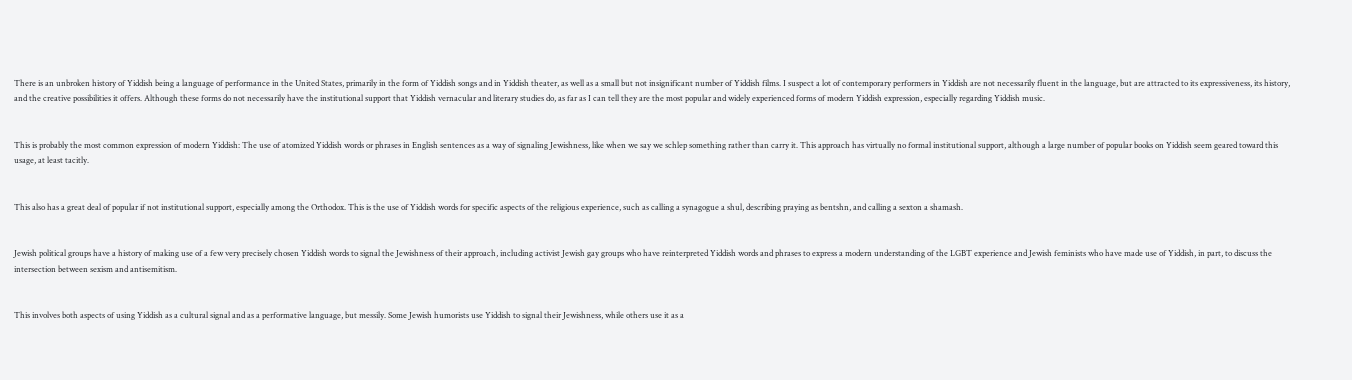There is an unbroken history of Yiddish being a language of performance in the United States, primarily in the form of Yiddish songs and in Yiddish theater, as well as a small but not insignificant number of Yiddish films. I suspect a lot of contemporary performers in Yiddish are not necessarily fluent in the language, but are attracted to its expressiveness, its history, and the creative possibilities it offers. Although these forms do not necessarily have the institutional support that Yiddish vernacular and literary studies do, as far as I can tell they are the most popular and widely experienced forms of modern Yiddish expression, especially regarding Yiddish music.


This is probably the most common expression of modern Yiddish: The use of atomized Yiddish words or phrases in English sentences as a way of signaling Jewishness, like when we say we schlep something rather than carry it. This approach has virtually no formal institutional support, although a large number of popular books on Yiddish seem geared toward this usage, at least tacitly.


This also has a great deal of popular if not institutional support, especially among the Orthodox. This is the use of Yiddish words for specific aspects of the religious experience, such as calling a synagogue a shul, describing praying as bentshn, and calling a sexton a shamash.


Jewish political groups have a history of making use of a few very precisely chosen Yiddish words to signal the Jewishness of their approach, including activist Jewish gay groups who have reinterpreted Yiddish words and phrases to express a modern understanding of the LGBT experience and Jewish feminists who have made use of Yiddish, in part, to discuss the intersection between sexism and antisemitism.


This involves both aspects of using Yiddish as a cultural signal and as a performative language, but messily. Some Jewish humorists use Yiddish to signal their Jewishness, while others use it as a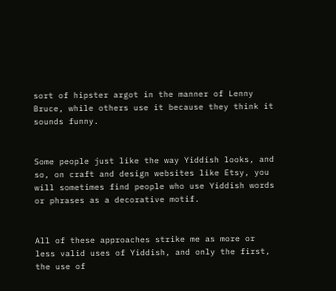sort of hipster argot in the manner of Lenny Bruce, while others use it because they think it sounds funny.


Some people just like the way Yiddish looks, and so, on craft and design websites like Etsy, you will sometimes find people who use Yiddish words or phrases as a decorative motif.


All of these approaches strike me as more or less valid uses of Yiddish, and only the first, the use of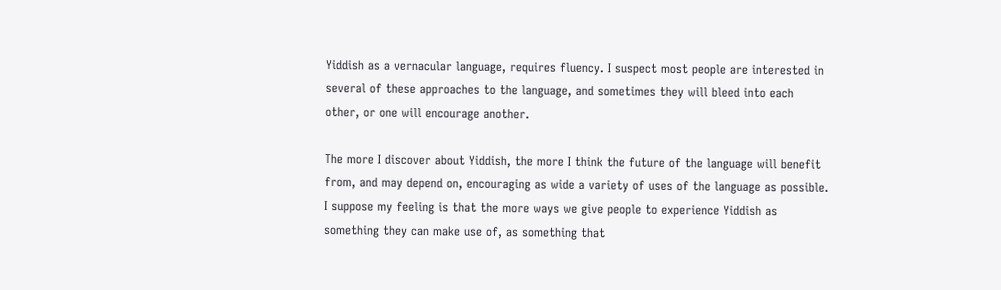Yiddish as a vernacular language, requires fluency. I suspect most people are interested in several of these approaches to the language, and sometimes they will bleed into each other, or one will encourage another.

The more I discover about Yiddish, the more I think the future of the language will benefit from, and may depend on, encouraging as wide a variety of uses of the language as possible. I suppose my feeling is that the more ways we give people to experience Yiddish as something they can make use of, as something that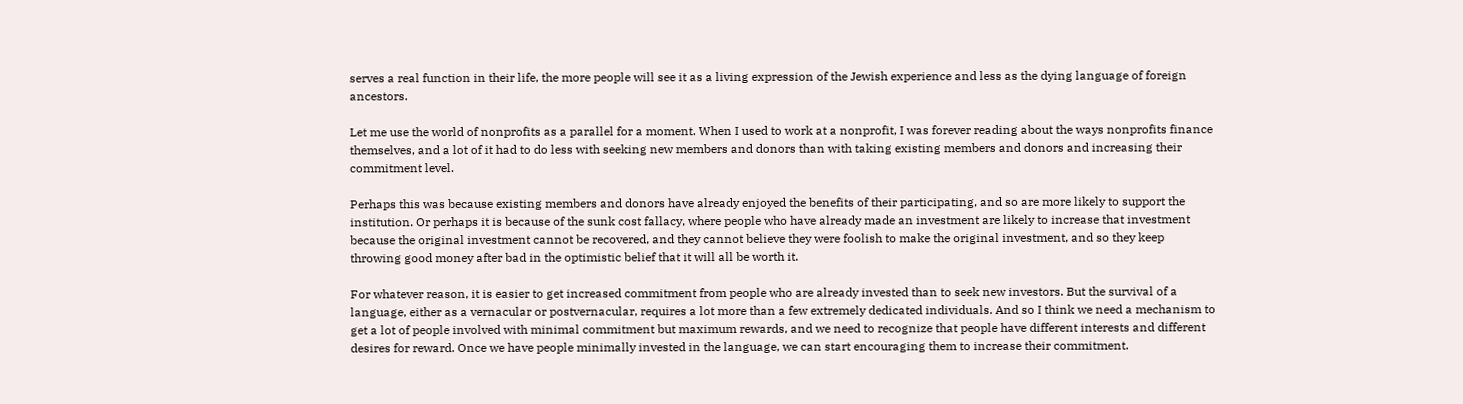serves a real function in their life, the more people will see it as a living expression of the Jewish experience and less as the dying language of foreign ancestors.

Let me use the world of nonprofits as a parallel for a moment. When I used to work at a nonprofit, I was forever reading about the ways nonprofits finance themselves, and a lot of it had to do less with seeking new members and donors than with taking existing members and donors and increasing their commitment level.

Perhaps this was because existing members and donors have already enjoyed the benefits of their participating, and so are more likely to support the institution. Or perhaps it is because of the sunk cost fallacy, where people who have already made an investment are likely to increase that investment because the original investment cannot be recovered, and they cannot believe they were foolish to make the original investment, and so they keep throwing good money after bad in the optimistic belief that it will all be worth it.

For whatever reason, it is easier to get increased commitment from people who are already invested than to seek new investors. But the survival of a language, either as a vernacular or postvernacular, requires a lot more than a few extremely dedicated individuals. And so I think we need a mechanism to get a lot of people involved with minimal commitment but maximum rewards, and we need to recognize that people have different interests and different desires for reward. Once we have people minimally invested in the language, we can start encouraging them to increase their commitment.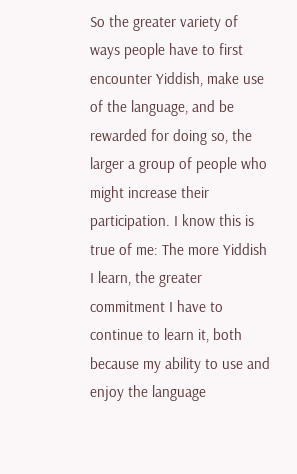So the greater variety of ways people have to first encounter Yiddish, make use of the language, and be rewarded for doing so, the larger a group of people who might increase their participation. I know this is true of me: The more Yiddish I learn, the greater commitment I have to continue to learn it, both because my ability to use and enjoy the language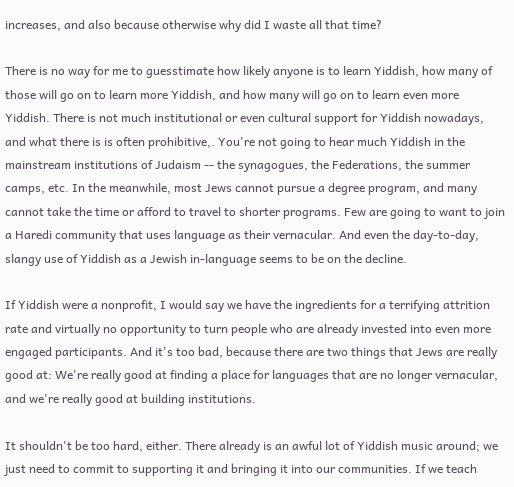increases, and also because otherwise why did I waste all that time?

There is no way for me to guesstimate how likely anyone is to learn Yiddish, how many of those will go on to learn more Yiddish, and how many will go on to learn even more Yiddish. There is not much institutional or even cultural support for Yiddish nowadays, and what there is is often prohibitive,. You're not going to hear much Yiddish in the mainstream institutions of Judaism -- the synagogues, the Federations, the summer camps, etc. In the meanwhile, most Jews cannot pursue a degree program, and many cannot take the time or afford to travel to shorter programs. Few are going to want to join a Haredi community that uses language as their vernacular. And even the day-to-day, slangy use of Yiddish as a Jewish in-language seems to be on the decline.

If Yiddish were a nonprofit, I would say we have the ingredients for a terrifying attrition rate and virtually no opportunity to turn people who are already invested into even more engaged participants. And it's too bad, because there are two things that Jews are really good at: We're really good at finding a place for languages that are no longer vernacular, and we're really good at building institutions.

It shouldn't be too hard, either. There already is an awful lot of Yiddish music around; we just need to commit to supporting it and bringing it into our communities. If we teach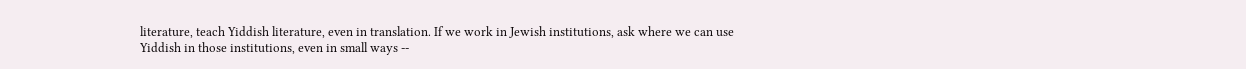literature, teach Yiddish literature, even in translation. If we work in Jewish institutions, ask where we can use Yiddish in those institutions, even in small ways --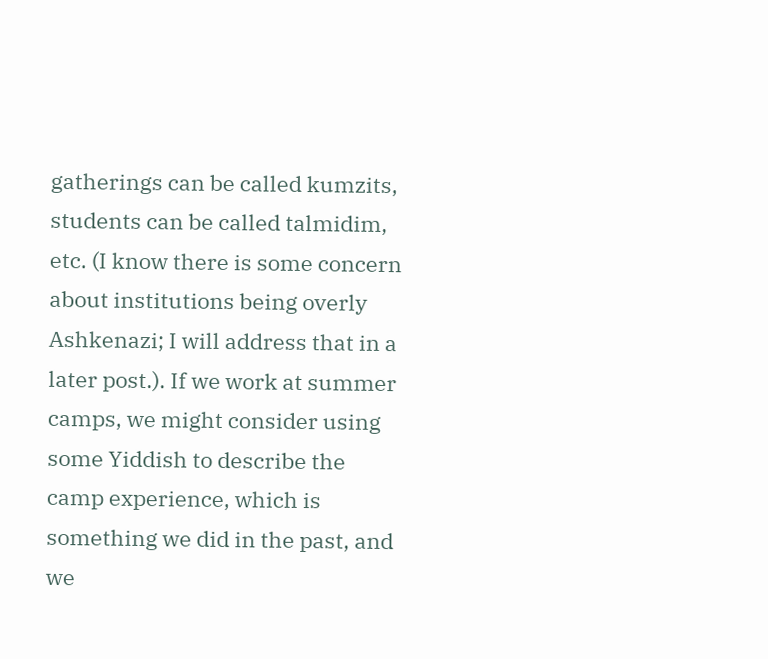gatherings can be called kumzits, students can be called talmidim, etc. (I know there is some concern about institutions being overly Ashkenazi; I will address that in a later post.). If we work at summer camps, we might consider using some Yiddish to describe the camp experience, which is something we did in the past, and we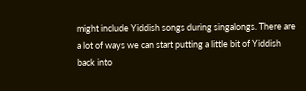might include Yiddish songs during singalongs. There are a lot of ways we can start putting a little bit of Yiddish back into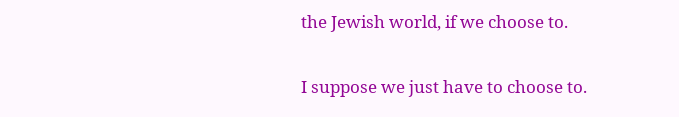the Jewish world, if we choose to.

I suppose we just have to choose to.